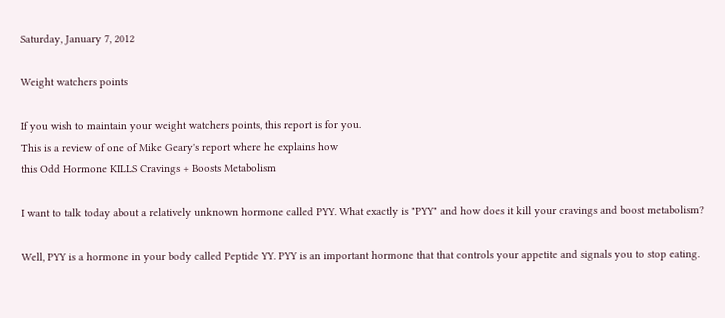Saturday, January 7, 2012

Weight watchers points

If you wish to maintain your weight watchers points, this report is for you.
This is a review of one of Mike Geary's report where he explains how
this Odd Hormone KILLS Cravings + Boosts Metabolism

I want to talk today about a relatively unknown hormone called PYY. What exactly is "PYY" and how does it kill your cravings and boost metabolism?

Well, PYY is a hormone in your body called Peptide YY. PYY is an important hormone that that controls your appetite and signals you to stop eating.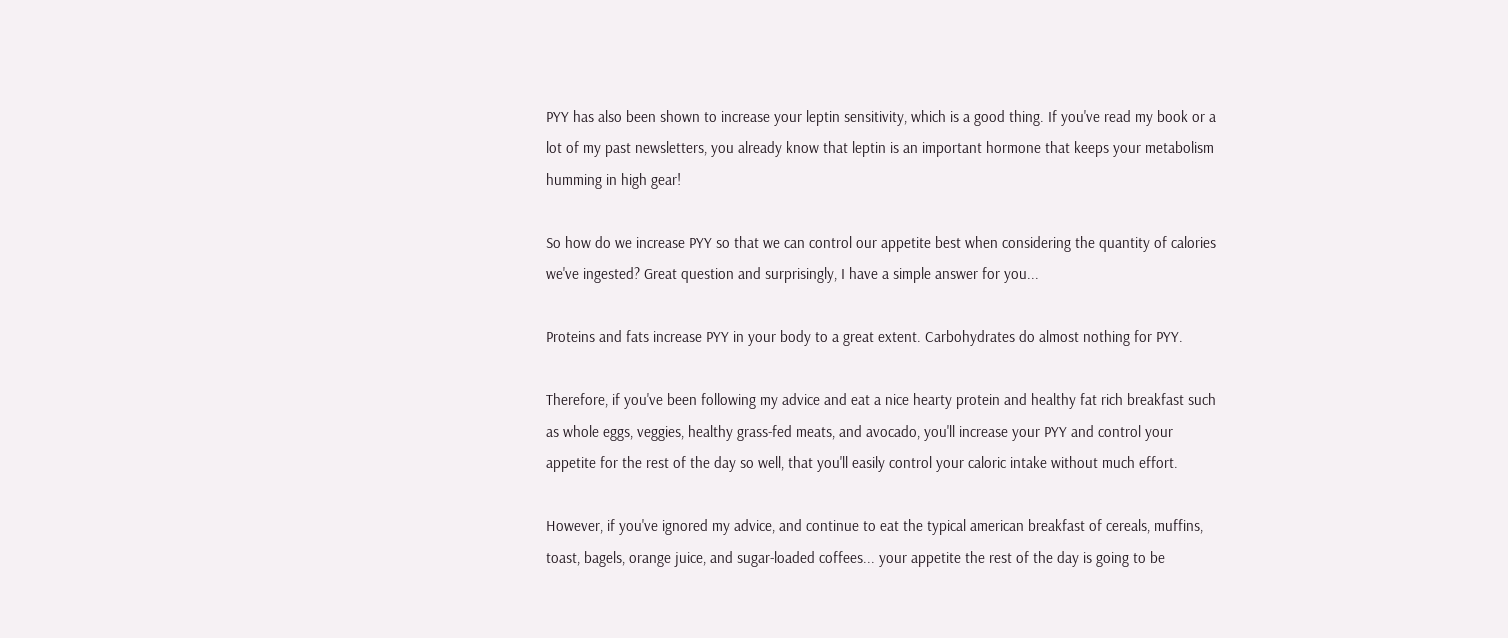PYY has also been shown to increase your leptin sensitivity, which is a good thing. If you've read my book or a lot of my past newsletters, you already know that leptin is an important hormone that keeps your metabolism humming in high gear!

So how do we increase PYY so that we can control our appetite best when considering the quantity of calories we've ingested? Great question and surprisingly, I have a simple answer for you...

Proteins and fats increase PYY in your body to a great extent. Carbohydrates do almost nothing for PYY.

Therefore, if you've been following my advice and eat a nice hearty protein and healthy fat rich breakfast such as whole eggs, veggies, healthy grass-fed meats, and avocado, you'll increase your PYY and control your appetite for the rest of the day so well, that you'll easily control your caloric intake without much effort.

However, if you've ignored my advice, and continue to eat the typical american breakfast of cereals, muffins, toast, bagels, orange juice, and sugar-loaded coffees... your appetite the rest of the day is going to be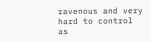ravenous and very hard to control as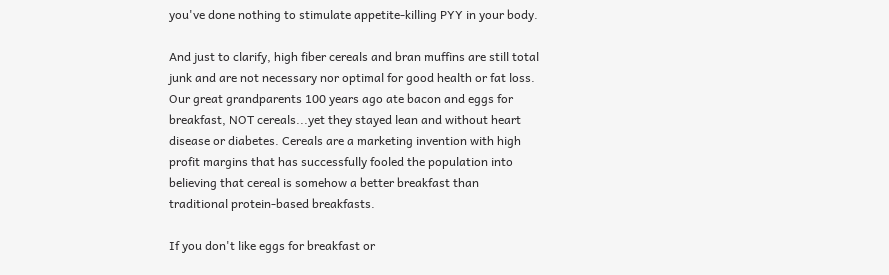you've done nothing to stimulate appetite-killing PYY in your body.

And just to clarify, high fiber cereals and bran muffins are still total junk and are not necessary nor optimal for good health or fat loss. Our great grandparents 100 years ago ate bacon and eggs for breakfast, NOT cereals...yet they stayed lean and without heart disease or diabetes. Cereals are a marketing invention with high profit margins that has successfully fooled the population into believing that cereal is somehow a better breakfast than traditional protein-based breakfasts.

If you don't like eggs for breakfast or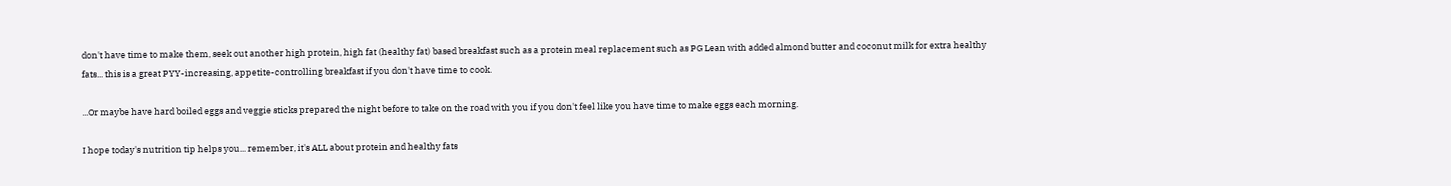don't have time to make them, seek out another high protein, high fat (healthy fat) based breakfast such as a protein meal replacement such as PG Lean with added almond butter and coconut milk for extra healthy fats... this is a great PYY-increasing, appetite-controlling breakfast if you don't have time to cook.

...Or maybe have hard boiled eggs and veggie sticks prepared the night before to take on the road with you if you don't feel like you have time to make eggs each morning.

I hope today's nutrition tip helps you... remember, it's ALL about protein and healthy fats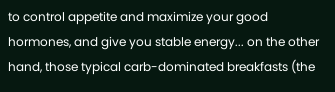to control appetite and maximize your good hormones, and give you stable energy... on the other hand, those typical carb-dominated breakfasts (the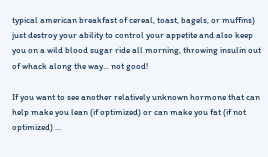typical american breakfast of cereal, toast, bagels, or muffins) just destroy your ability to control your appetite and also keep you on a wild blood sugar ride all morning, throwing insulin out of whack along the way... not good!

If you want to see another relatively unknown hormone that can help make you lean (if optimized) or can make you fat (if not optimized) ...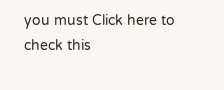you must Click here to check this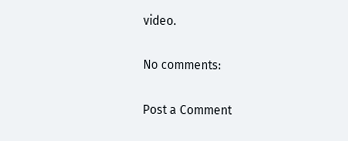video.

No comments:

Post a Comment